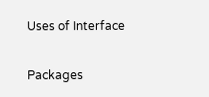Uses of Interface

Packages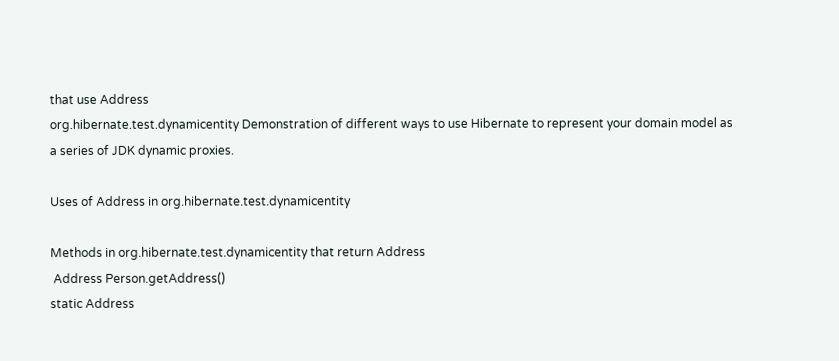that use Address
org.hibernate.test.dynamicentity Demonstration of different ways to use Hibernate to represent your domain model as a series of JDK dynamic proxies.

Uses of Address in org.hibernate.test.dynamicentity

Methods in org.hibernate.test.dynamicentity that return Address
 Address Person.getAddress()
static Address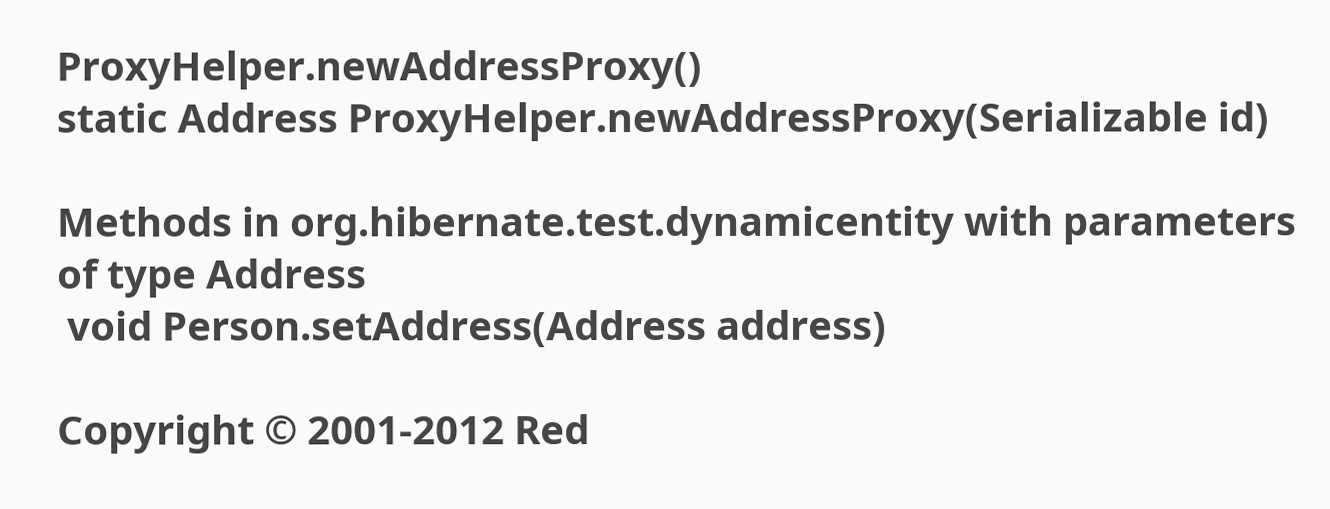ProxyHelper.newAddressProxy()
static Address ProxyHelper.newAddressProxy(Serializable id)

Methods in org.hibernate.test.dynamicentity with parameters of type Address
 void Person.setAddress(Address address)

Copyright © 2001-2012 Red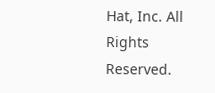Hat, Inc. All Rights Reserved.